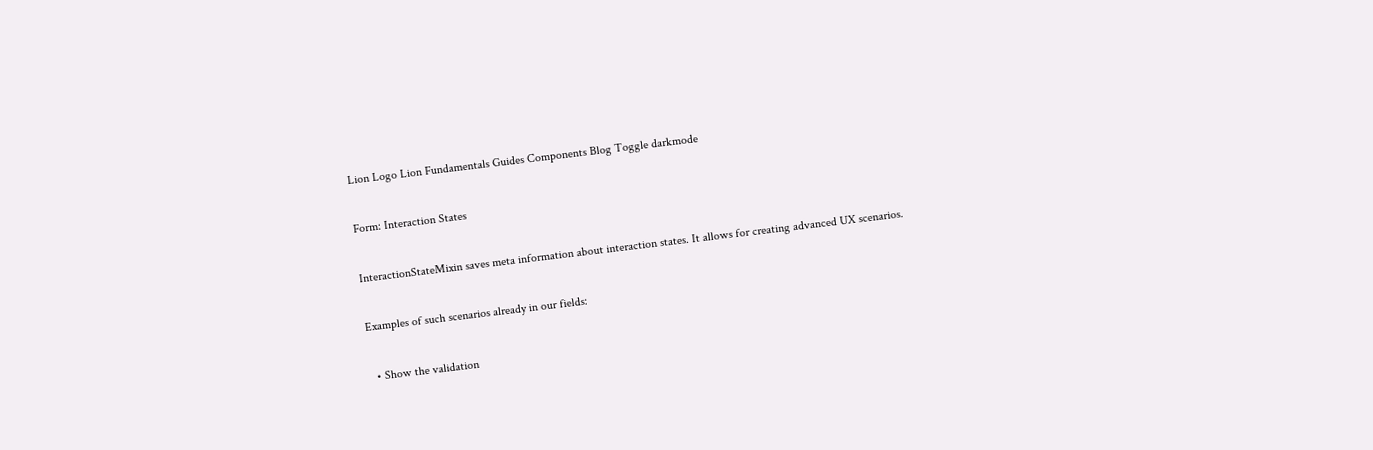Lion Logo Lion Fundamentals Guides Components Blog Toggle darkmode

Form: Interaction States

InteractionStateMixin saves meta information about interaction states. It allows for creating advanced UX scenarios.

Examples of such scenarios already in our fields:

  • Show the validation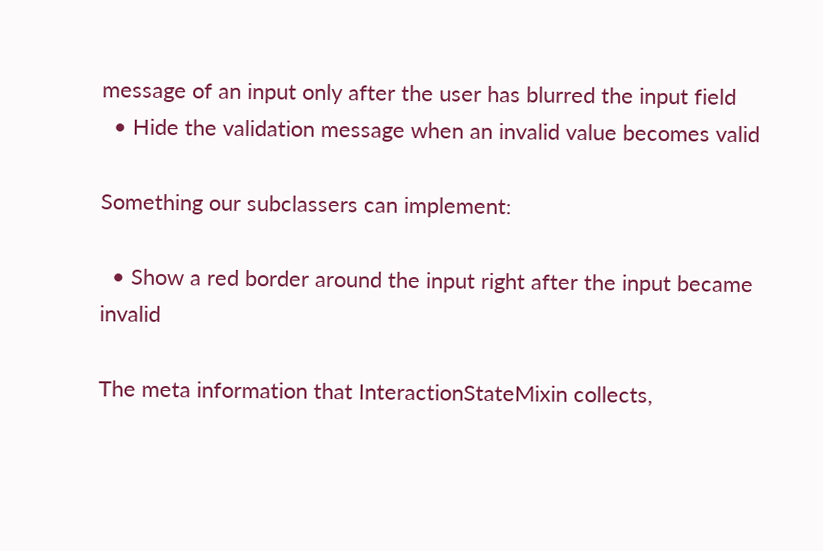message of an input only after the user has blurred the input field
  • Hide the validation message when an invalid value becomes valid

Something our subclassers can implement:

  • Show a red border around the input right after the input became invalid

The meta information that InteractionStateMixin collects,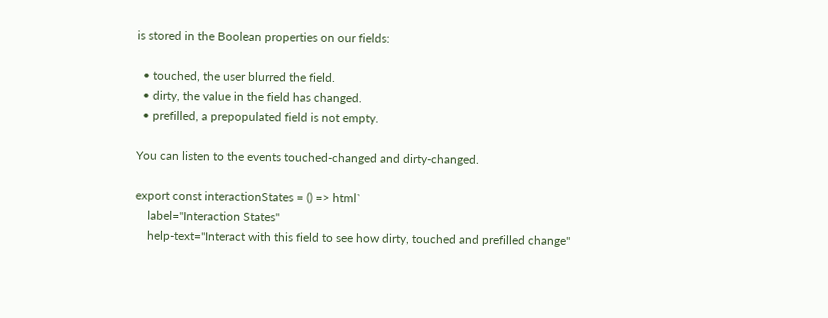is stored in the Boolean properties on our fields:

  • touched, the user blurred the field.
  • dirty, the value in the field has changed.
  • prefilled, a prepopulated field is not empty.

You can listen to the events touched-changed and dirty-changed.

export const interactionStates = () => html`
    label="Interaction States"
    help-text="Interact with this field to see how dirty, touched and prefilled change"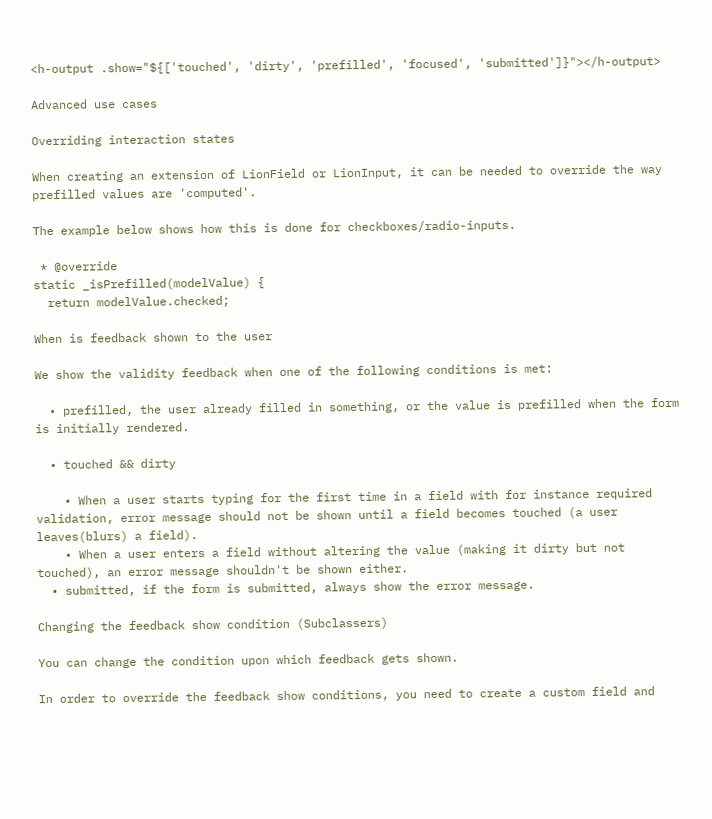<h-output .show="${['touched', 'dirty', 'prefilled', 'focused', 'submitted']}"></h-output>

Advanced use cases

Overriding interaction states

When creating an extension of LionField or LionInput, it can be needed to override the way prefilled values are 'computed'.

The example below shows how this is done for checkboxes/radio-inputs.

 * @override
static _isPrefilled(modelValue) {
  return modelValue.checked;

When is feedback shown to the user

We show the validity feedback when one of the following conditions is met:

  • prefilled, the user already filled in something, or the value is prefilled when the form is initially rendered.

  • touched && dirty

    • When a user starts typing for the first time in a field with for instance required validation, error message should not be shown until a field becomes touched (a user leaves(blurs) a field).
    • When a user enters a field without altering the value (making it dirty but not touched), an error message shouldn't be shown either.
  • submitted, if the form is submitted, always show the error message.

Changing the feedback show condition (Subclassers)

You can change the condition upon which feedback gets shown.

In order to override the feedback show conditions, you need to create a custom field and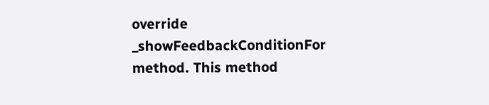override _showFeedbackConditionFor method. This method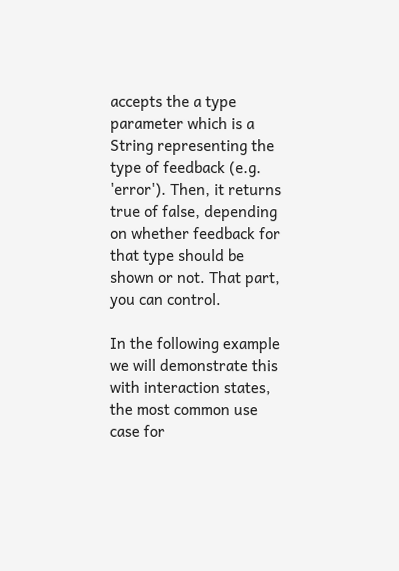accepts the a type parameter which is a String representing the type of feedback (e.g. 'error'). Then, it returns true of false, depending on whether feedback for that type should be shown or not. That part, you can control.

In the following example we will demonstrate this with interaction states, the most common use case for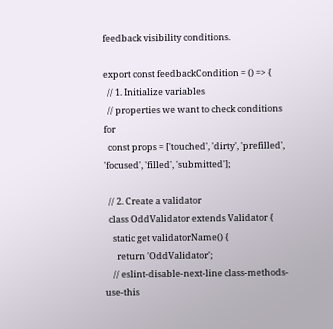feedback visibility conditions.

export const feedbackCondition = () => {
  // 1. Initialize variables
  // properties we want to check conditions for
  const props = ['touched', 'dirty', 'prefilled', 'focused', 'filled', 'submitted'];

  // 2. Create a validator
  class OddValidator extends Validator {
    static get validatorName() {
      return 'OddValidator';
    // eslint-disable-next-line class-methods-use-this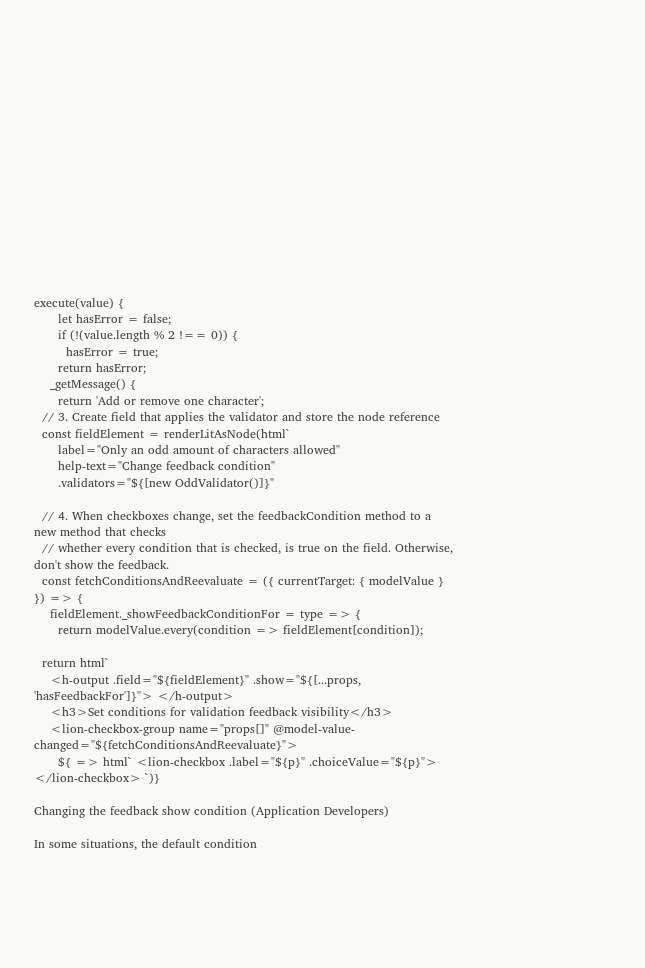execute(value) {
      let hasError = false;
      if (!(value.length % 2 !== 0)) {
        hasError = true;
      return hasError;
    _getMessage() {
      return 'Add or remove one character';
  // 3. Create field that applies the validator and store the node reference
  const fieldElement = renderLitAsNode(html`
      label="Only an odd amount of characters allowed"
      help-text="Change feedback condition"
      .validators="${[new OddValidator()]}"

  // 4. When checkboxes change, set the feedbackCondition method to a new method that checks
  // whether every condition that is checked, is true on the field. Otherwise, don't show the feedback.
  const fetchConditionsAndReevaluate = ({ currentTarget: { modelValue } }) => {
    fieldElement._showFeedbackConditionFor = type => {
      return modelValue.every(condition => fieldElement[condition]);

  return html`
    <h-output .field="${fieldElement}" .show="${[...props, 'hasFeedbackFor']}"> </h-output>
    <h3>Set conditions for validation feedback visibility</h3>
    <lion-checkbox-group name="props[]" @model-value-changed="${fetchConditionsAndReevaluate}">
      ${ => html` <lion-checkbox .label="${p}" .choiceValue="${p}"> </lion-checkbox> `)}

Changing the feedback show condition (Application Developers)

In some situations, the default condition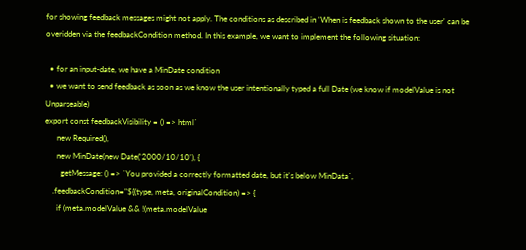for showing feedback messages might not apply. The conditions as described in 'When is feedback shown to the user' can be overidden via the feedbackCondition method. In this example, we want to implement the following situation:

  • for an input-date, we have a MinDate condition
  • we want to send feedback as soon as we know the user intentionally typed a full Date (we know if modelValue is not Unparseable)
export const feedbackVisibility = () => html`
      new Required(),
      new MinDate(new Date('2000/10/10'), {
        getMessage: () => `You provided a correctly formatted date, but it's below MinData`,
    .feedbackCondition="${(type, meta, originalCondition) => {
      if (meta.modelValue && !(meta.modelValue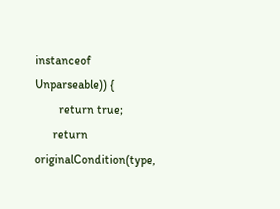instanceof Unparseable)) {
        return true;
      return originalCondition(type,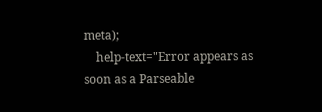meta);
    help-text="Error appears as soon as a Parseable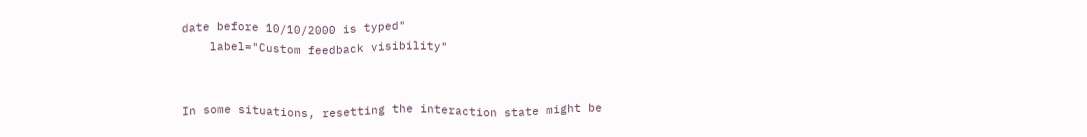date before 10/10/2000 is typed"
    label="Custom feedback visibility"


In some situations, resetting the interaction state might be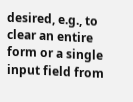desired, e.g., to clear an entire form or a single input field from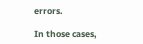errors.

In those cases,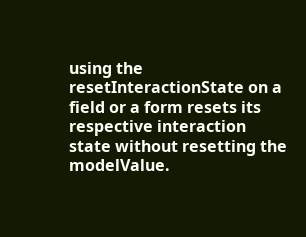using the resetInteractionState on a field or a form resets its respective interaction state without resetting the modelValue.